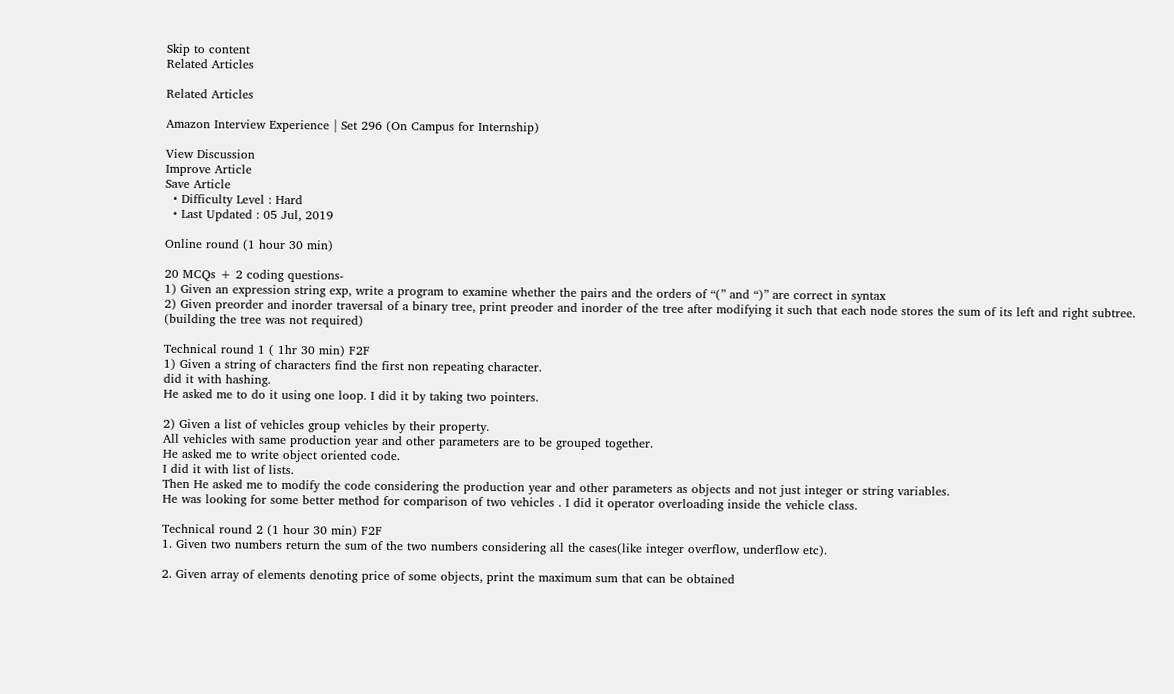Skip to content
Related Articles

Related Articles

Amazon Interview Experience | Set 296 (On Campus for Internship)

View Discussion
Improve Article
Save Article
  • Difficulty Level : Hard
  • Last Updated : 05 Jul, 2019

Online round (1 hour 30 min)

20 MCQs + 2 coding questions-
1) Given an expression string exp, write a program to examine whether the pairs and the orders of “(” and “)” are correct in syntax
2) Given preorder and inorder traversal of a binary tree, print preoder and inorder of the tree after modifying it such that each node stores the sum of its left and right subtree.
(building the tree was not required)

Technical round 1 ( 1hr 30 min) F2F
1) Given a string of characters find the first non repeating character.
did it with hashing.
He asked me to do it using one loop. I did it by taking two pointers.

2) Given a list of vehicles group vehicles by their property.
All vehicles with same production year and other parameters are to be grouped together.
He asked me to write object oriented code.
I did it with list of lists.
Then He asked me to modify the code considering the production year and other parameters as objects and not just integer or string variables.
He was looking for some better method for comparison of two vehicles . I did it operator overloading inside the vehicle class.

Technical round 2 (1 hour 30 min) F2F
1. Given two numbers return the sum of the two numbers considering all the cases(like integer overflow, underflow etc).

2. Given array of elements denoting price of some objects, print the maximum sum that can be obtained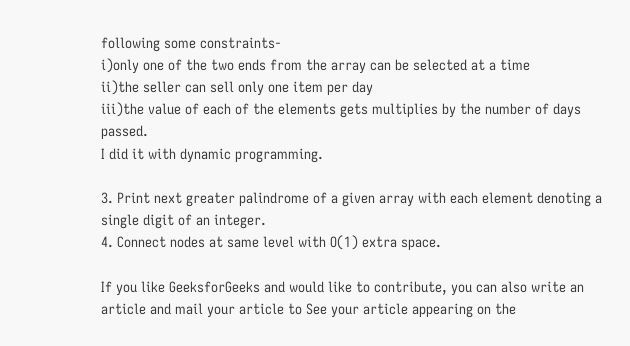following some constraints-
i)only one of the two ends from the array can be selected at a time
ii)the seller can sell only one item per day
iii)the value of each of the elements gets multiplies by the number of days passed.
I did it with dynamic programming.

3. Print next greater palindrome of a given array with each element denoting a single digit of an integer.
4. Connect nodes at same level with O(1) extra space.

If you like GeeksforGeeks and would like to contribute, you can also write an article and mail your article to See your article appearing on the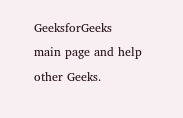GeeksforGeeks main page and help other Geeks.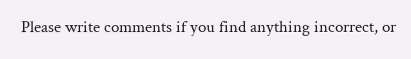Please write comments if you find anything incorrect, or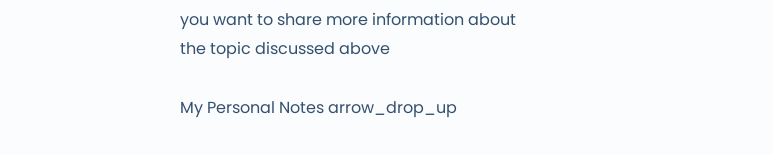you want to share more information about the topic discussed above

My Personal Notes arrow_drop_up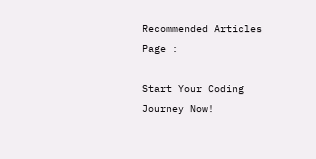Recommended Articles
Page :

Start Your Coding Journey Now!